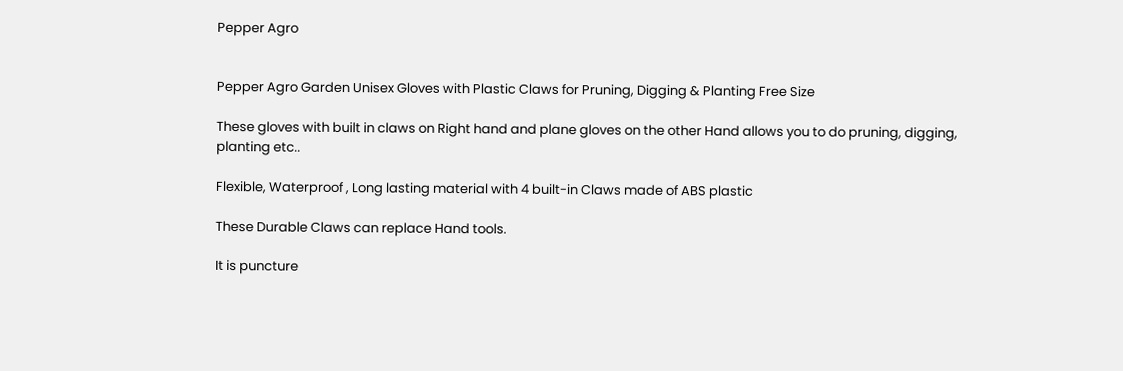Pepper Agro


Pepper Agro Garden Unisex Gloves with Plastic Claws for Pruning, Digging & Planting Free Size

These gloves with built in claws on Right hand and plane gloves on the other Hand allows you to do pruning, digging, planting etc..

Flexible, Waterproof , Long lasting material with 4 built-in Claws made of ABS plastic

These Durable Claws can replace Hand tools.

It is puncture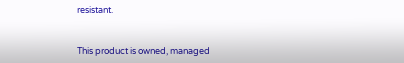resistant.


This product is owned, managed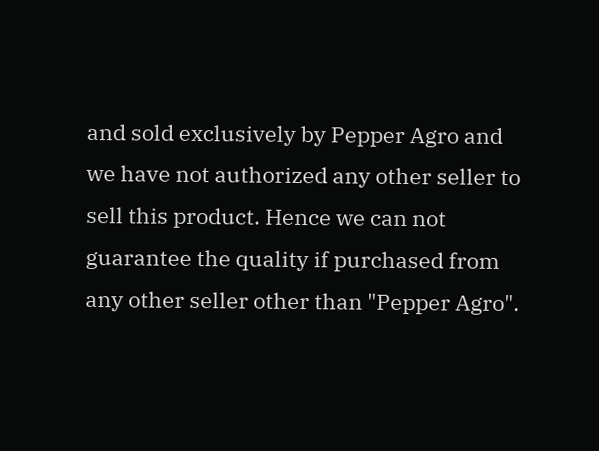and sold exclusively by Pepper Agro and we have not authorized any other seller to sell this product. Hence we can not guarantee the quality if purchased from any other seller other than "Pepper Agro".